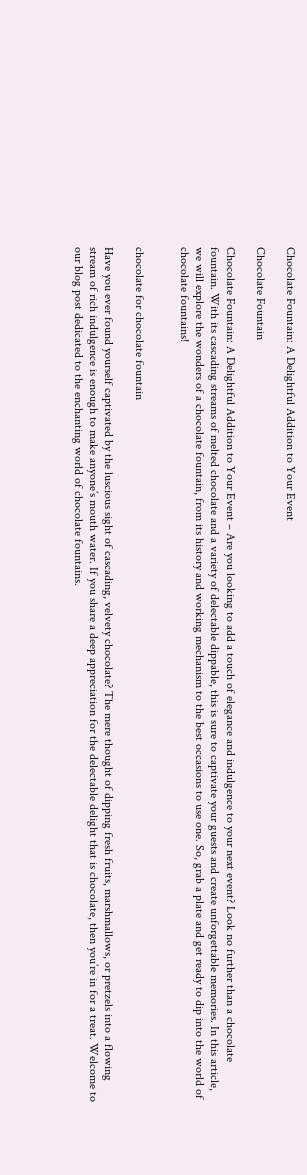Chocolate Fountain: A Delightful Addition to Your Event

Chocolate Fountain

Chocolate Fountain: A Delightful Addition to Your Event – Are you looking to add a touch of elegance and indulgence to your next event? Look no further than a chocolate fountain. With its cascading streams of melted chocolate and a variety of delectable dippable, this is sure to captivate your guests and create unforgettable memories. In this article, we will explore the wonders of a chocolate fountain, from its history and working mechanism to the best occasions to use one. So, grab a plate and get ready to dip into the world of chocolate fountains!


chocolate for chocolate fountain

Have you ever found yourself captivated by the luscious sight of cascading, velvety chocolate? The mere thought of dipping fresh fruits, marshmallows, or pretzels into a flowing stream of rich indulgence is enough to make anyone’s mouth water. If you share a deep appreciation for the delectable delight that is chocolate, then you’re in for a treat. Welcome to our blog post dedicated to the enchanting world of chocolate fountains.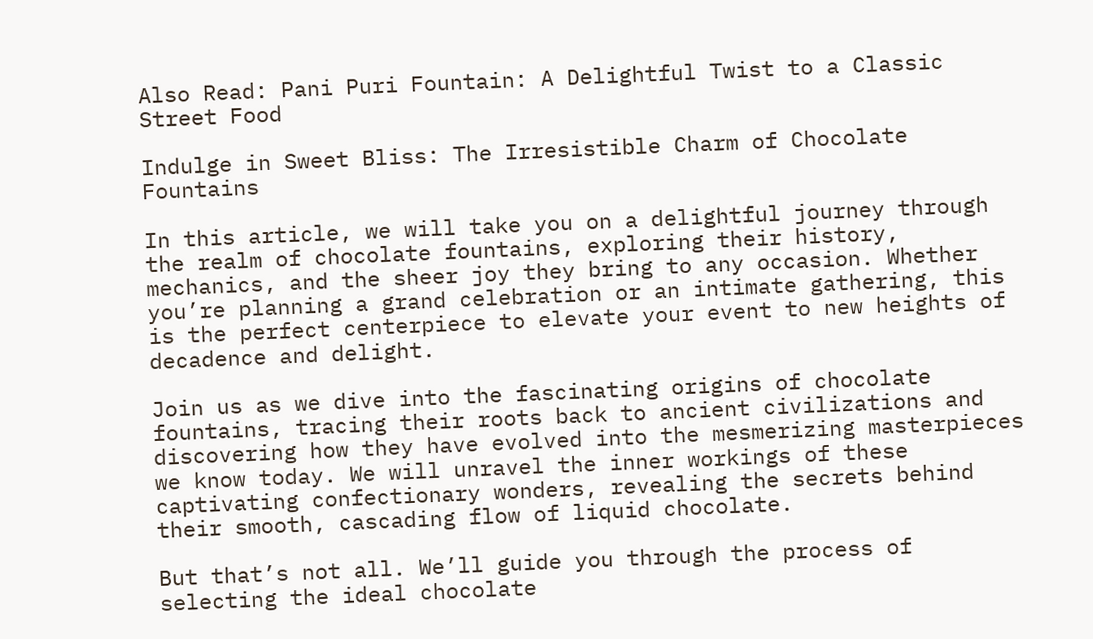Also Read: Pani Puri Fountain: A Delightful Twist to a Classic Street Food

Indulge in Sweet Bliss: The Irresistible Charm of Chocolate Fountains

In this article, we will take you on a delightful journey through the realm of chocolate fountains, exploring their history, mechanics, and the sheer joy they bring to any occasion. Whether you’re planning a grand celebration or an intimate gathering, this is the perfect centerpiece to elevate your event to new heights of decadence and delight.

Join us as we dive into the fascinating origins of chocolate fountains, tracing their roots back to ancient civilizations and discovering how they have evolved into the mesmerizing masterpieces we know today. We will unravel the inner workings of these captivating confectionary wonders, revealing the secrets behind their smooth, cascading flow of liquid chocolate.

But that’s not all. We’ll guide you through the process of selecting the ideal chocolate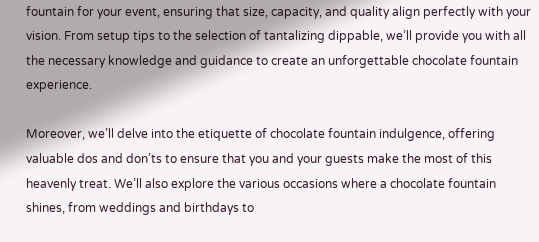fountain for your event, ensuring that size, capacity, and quality align perfectly with your vision. From setup tips to the selection of tantalizing dippable, we’ll provide you with all the necessary knowledge and guidance to create an unforgettable chocolate fountain experience.

Moreover, we’ll delve into the etiquette of chocolate fountain indulgence, offering valuable dos and don’ts to ensure that you and your guests make the most of this heavenly treat. We’ll also explore the various occasions where a chocolate fountain shines, from weddings and birthdays to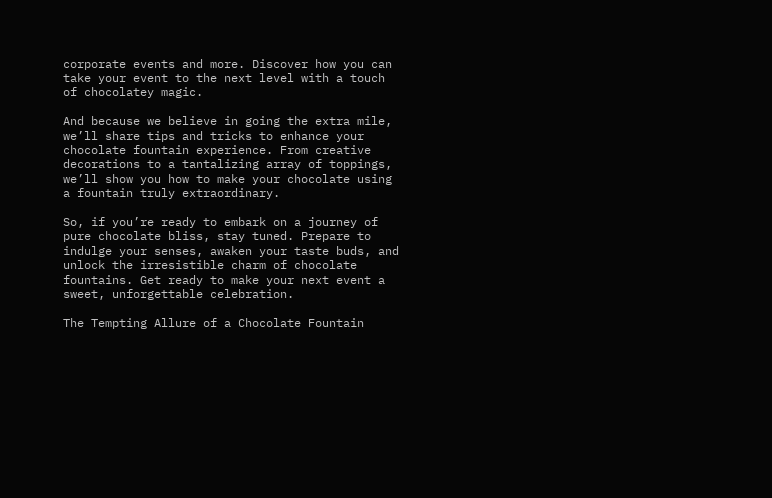corporate events and more. Discover how you can take your event to the next level with a touch of chocolatey magic.

And because we believe in going the extra mile, we’ll share tips and tricks to enhance your chocolate fountain experience. From creative decorations to a tantalizing array of toppings, we’ll show you how to make your chocolate using a fountain truly extraordinary.

So, if you’re ready to embark on a journey of pure chocolate bliss, stay tuned. Prepare to indulge your senses, awaken your taste buds, and unlock the irresistible charm of chocolate fountains. Get ready to make your next event a sweet, unforgettable celebration.

The Tempting Allure of a Chocolate Fountain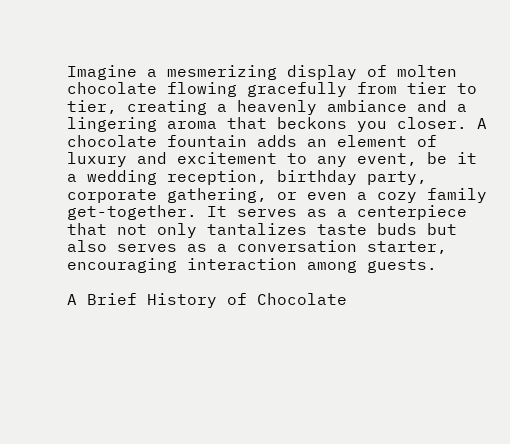Imagine a mesmerizing display of molten chocolate flowing gracefully from tier to tier, creating a heavenly ambiance and a lingering aroma that beckons you closer. A chocolate fountain adds an element of luxury and excitement to any event, be it a wedding reception, birthday party, corporate gathering, or even a cozy family get-together. It serves as a centerpiece that not only tantalizes taste buds but also serves as a conversation starter, encouraging interaction among guests.

A Brief History of Chocolate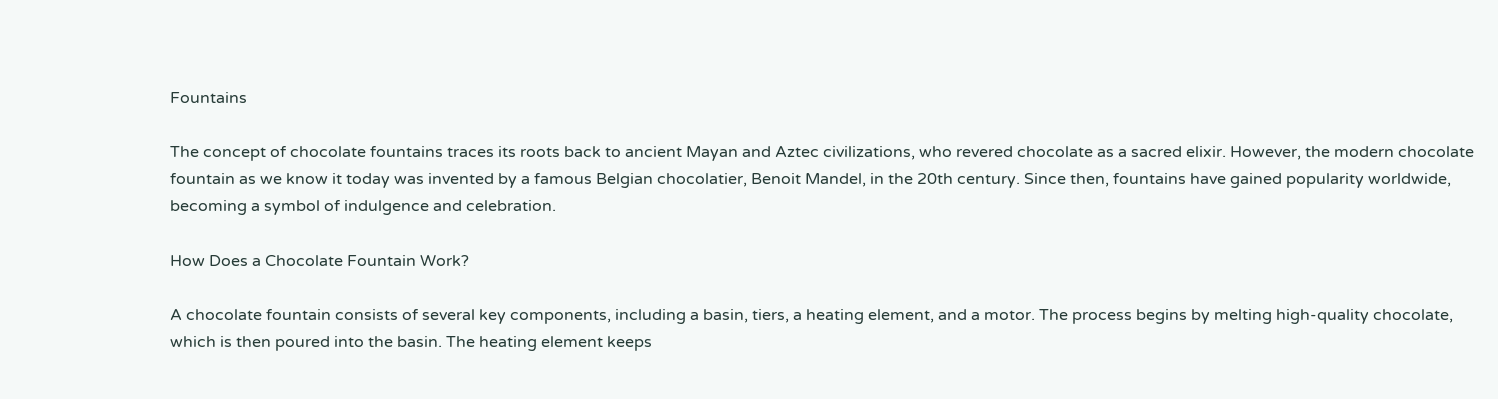Fountains

The concept of chocolate fountains traces its roots back to ancient Mayan and Aztec civilizations, who revered chocolate as a sacred elixir. However, the modern chocolate fountain as we know it today was invented by a famous Belgian chocolatier, Benoit Mandel, in the 20th century. Since then, fountains have gained popularity worldwide, becoming a symbol of indulgence and celebration.

How Does a Chocolate Fountain Work?

A chocolate fountain consists of several key components, including a basin, tiers, a heating element, and a motor. The process begins by melting high-quality chocolate, which is then poured into the basin. The heating element keeps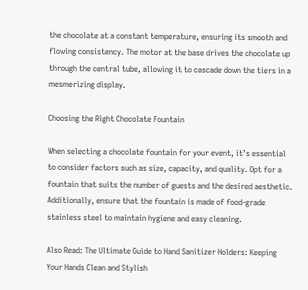the chocolate at a constant temperature, ensuring its smooth and flowing consistency. The motor at the base drives the chocolate up through the central tube, allowing it to cascade down the tiers in a mesmerizing display.

Choosing the Right Chocolate Fountain

When selecting a chocolate fountain for your event, it’s essential to consider factors such as size, capacity, and quality. Opt for a fountain that suits the number of guests and the desired aesthetic. Additionally, ensure that the fountain is made of food-grade stainless steel to maintain hygiene and easy cleaning.

Also Read: The Ultimate Guide to Hand Sanitizer Holders: Keeping Your Hands Clean and Stylish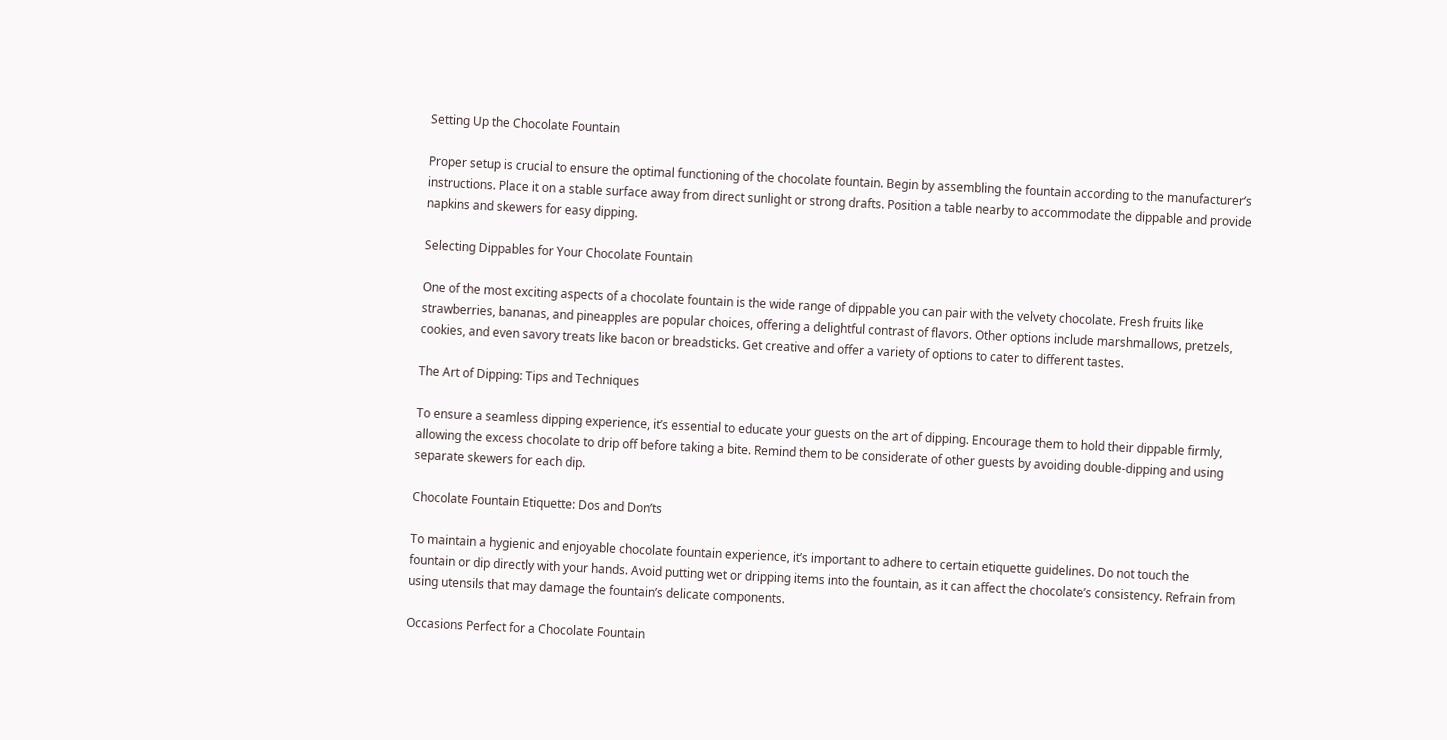Setting Up the Chocolate Fountain

Proper setup is crucial to ensure the optimal functioning of the chocolate fountain. Begin by assembling the fountain according to the manufacturer’s instructions. Place it on a stable surface away from direct sunlight or strong drafts. Position a table nearby to accommodate the dippable and provide napkins and skewers for easy dipping.

Selecting Dippables for Your Chocolate Fountain

One of the most exciting aspects of a chocolate fountain is the wide range of dippable you can pair with the velvety chocolate. Fresh fruits like strawberries, bananas, and pineapples are popular choices, offering a delightful contrast of flavors. Other options include marshmallows, pretzels, cookies, and even savory treats like bacon or breadsticks. Get creative and offer a variety of options to cater to different tastes.

The Art of Dipping: Tips and Techniques

To ensure a seamless dipping experience, it’s essential to educate your guests on the art of dipping. Encourage them to hold their dippable firmly, allowing the excess chocolate to drip off before taking a bite. Remind them to be considerate of other guests by avoiding double-dipping and using separate skewers for each dip.

Chocolate Fountain Etiquette: Dos and Don’ts

To maintain a hygienic and enjoyable chocolate fountain experience, it’s important to adhere to certain etiquette guidelines. Do not touch the fountain or dip directly with your hands. Avoid putting wet or dripping items into the fountain, as it can affect the chocolate’s consistency. Refrain from using utensils that may damage the fountain’s delicate components.

Occasions Perfect for a Chocolate Fountain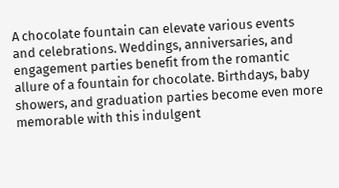A chocolate fountain can elevate various events and celebrations. Weddings, anniversaries, and engagement parties benefit from the romantic allure of a fountain for chocolate. Birthdays, baby showers, and graduation parties become even more memorable with this indulgent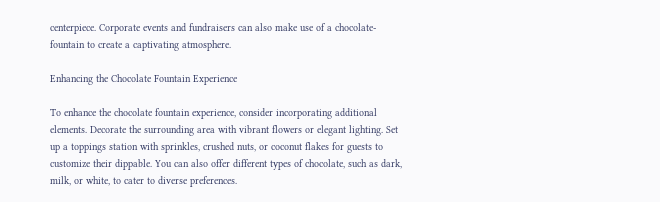centerpiece. Corporate events and fundraisers can also make use of a chocolate-fountain to create a captivating atmosphere.

Enhancing the Chocolate Fountain Experience

To enhance the chocolate fountain experience, consider incorporating additional elements. Decorate the surrounding area with vibrant flowers or elegant lighting. Set up a toppings station with sprinkles, crushed nuts, or coconut flakes for guests to customize their dippable. You can also offer different types of chocolate, such as dark, milk, or white, to cater to diverse preferences.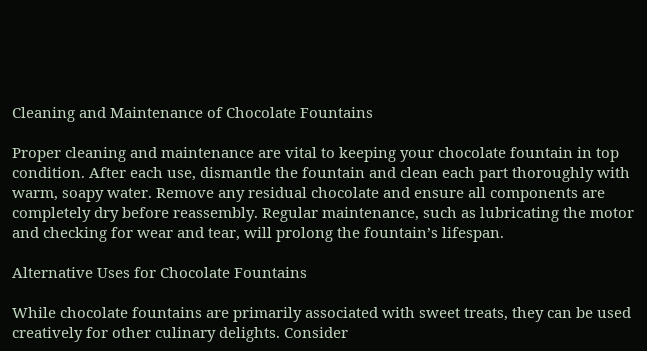Cleaning and Maintenance of Chocolate Fountains

Proper cleaning and maintenance are vital to keeping your chocolate fountain in top condition. After each use, dismantle the fountain and clean each part thoroughly with warm, soapy water. Remove any residual chocolate and ensure all components are completely dry before reassembly. Regular maintenance, such as lubricating the motor and checking for wear and tear, will prolong the fountain’s lifespan.

Alternative Uses for Chocolate Fountains

While chocolate fountains are primarily associated with sweet treats, they can be used creatively for other culinary delights. Consider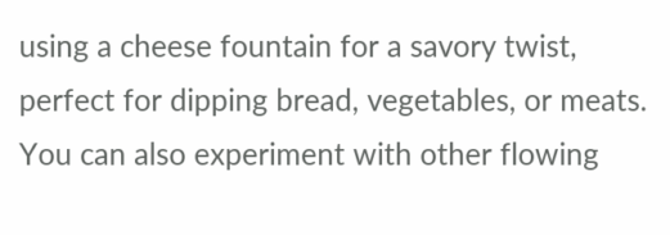using a cheese fountain for a savory twist, perfect for dipping bread, vegetables, or meats. You can also experiment with other flowing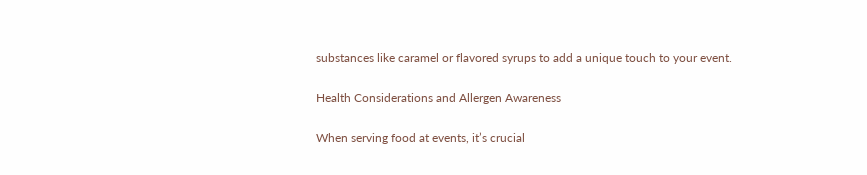substances like caramel or flavored syrups to add a unique touch to your event.

Health Considerations and Allergen Awareness

When serving food at events, it’s crucial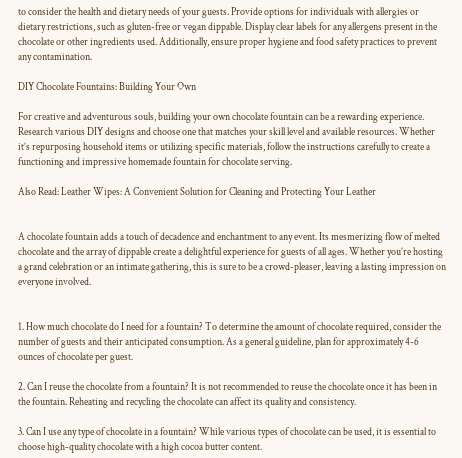to consider the health and dietary needs of your guests. Provide options for individuals with allergies or dietary restrictions, such as gluten-free or vegan dippable. Display clear labels for any allergens present in the chocolate or other ingredients used. Additionally, ensure proper hygiene and food safety practices to prevent any contamination.

DIY Chocolate Fountains: Building Your Own

For creative and adventurous souls, building your own chocolate fountain can be a rewarding experience. Research various DIY designs and choose one that matches your skill level and available resources. Whether it’s repurposing household items or utilizing specific materials, follow the instructions carefully to create a functioning and impressive homemade fountain for chocolate serving.

Also Read: Leather Wipes: A Convenient Solution for Cleaning and Protecting Your Leather


A chocolate fountain adds a touch of decadence and enchantment to any event. Its mesmerizing flow of melted chocolate and the array of dippable create a delightful experience for guests of all ages. Whether you’re hosting a grand celebration or an intimate gathering, this is sure to be a crowd-pleaser, leaving a lasting impression on everyone involved.


1. How much chocolate do I need for a fountain? To determine the amount of chocolate required, consider the number of guests and their anticipated consumption. As a general guideline, plan for approximately 4-6 ounces of chocolate per guest.

2. Can I reuse the chocolate from a fountain? It is not recommended to reuse the chocolate once it has been in the fountain. Reheating and recycling the chocolate can affect its quality and consistency.

3. Can I use any type of chocolate in a fountain? While various types of chocolate can be used, it is essential to choose high-quality chocolate with a high cocoa butter content.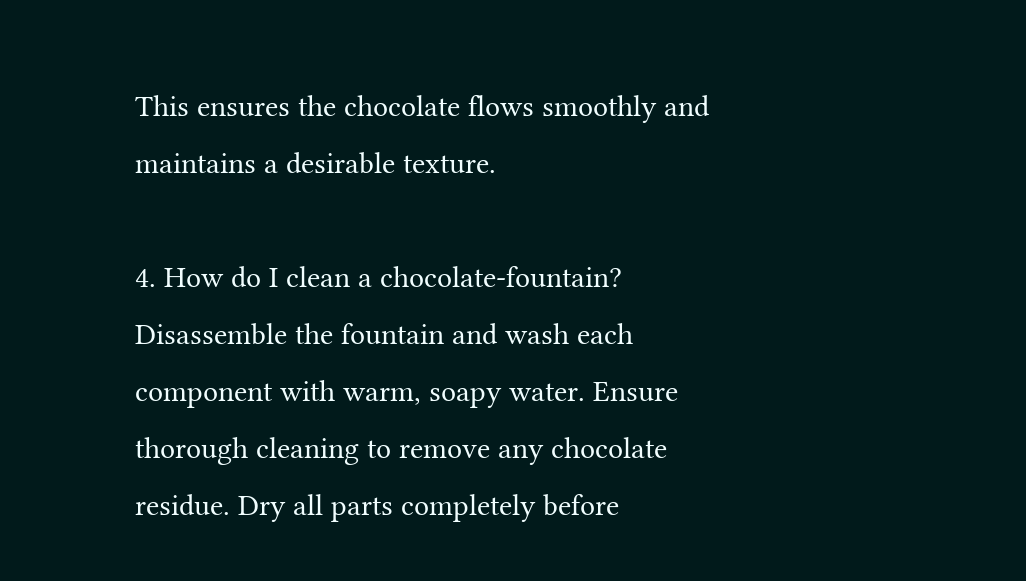This ensures the chocolate flows smoothly and maintains a desirable texture.

4. How do I clean a chocolate-fountain? Disassemble the fountain and wash each component with warm, soapy water. Ensure thorough cleaning to remove any chocolate residue. Dry all parts completely before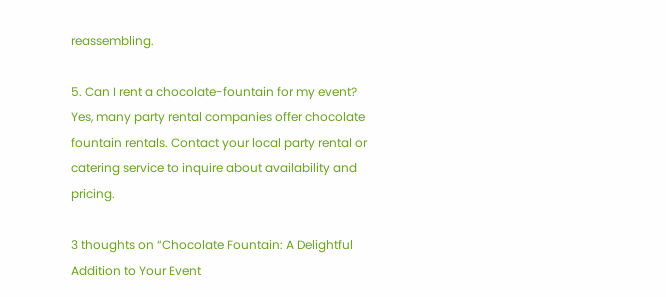reassembling.

5. Can I rent a chocolate-fountain for my event? Yes, many party rental companies offer chocolate fountain rentals. Contact your local party rental or catering service to inquire about availability and pricing.

3 thoughts on “Chocolate Fountain: A Delightful Addition to Your Event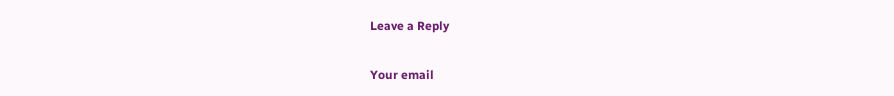Leave a Reply

Your email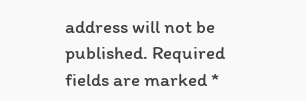address will not be published. Required fields are marked *